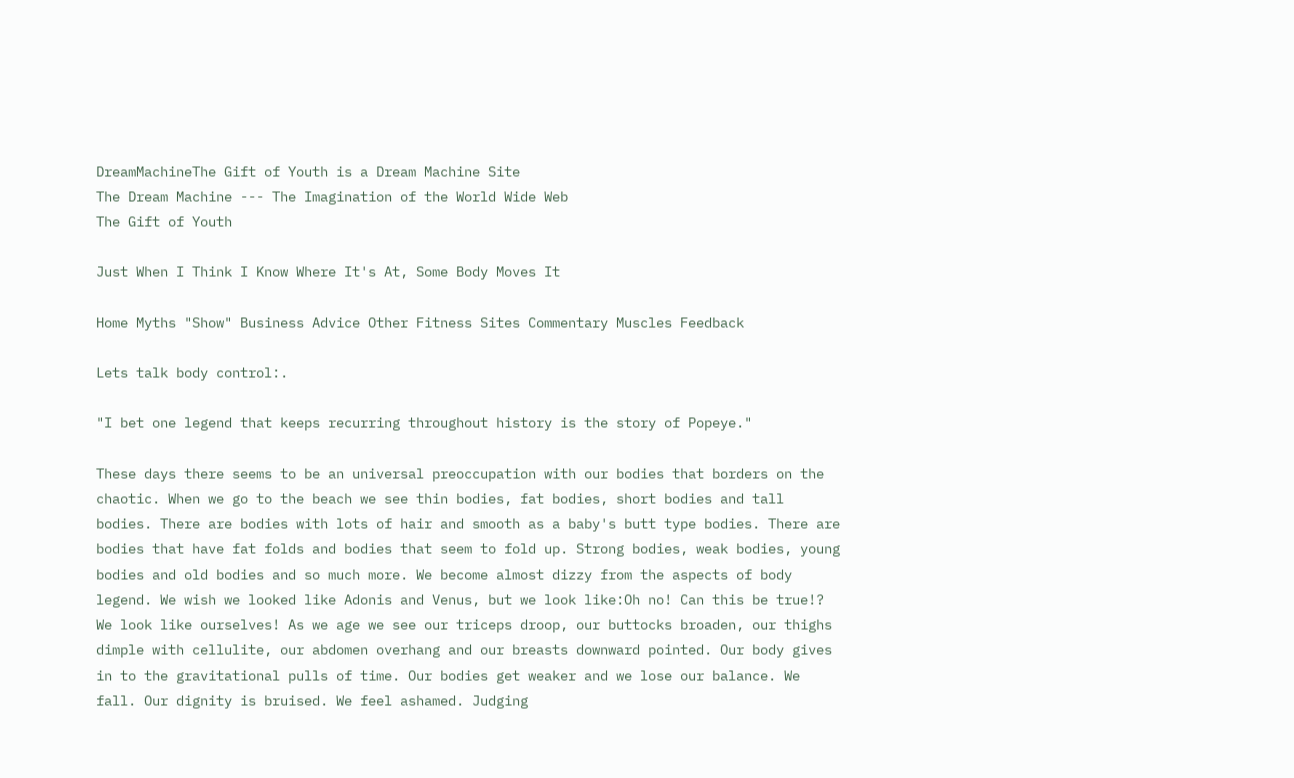DreamMachineThe Gift of Youth is a Dream Machine Site
The Dream Machine --- The Imagination of the World Wide Web
The Gift of Youth

Just When I Think I Know Where It's At, Some Body Moves It

Home Myths "Show" Business Advice Other Fitness Sites Commentary Muscles Feedback

Lets talk body control:.

"I bet one legend that keeps recurring throughout history is the story of Popeye."

These days there seems to be an universal preoccupation with our bodies that borders on the chaotic. When we go to the beach we see thin bodies, fat bodies, short bodies and tall bodies. There are bodies with lots of hair and smooth as a baby's butt type bodies. There are bodies that have fat folds and bodies that seem to fold up. Strong bodies, weak bodies, young bodies and old bodies and so much more. We become almost dizzy from the aspects of body legend. We wish we looked like Adonis and Venus, but we look like:Oh no! Can this be true!? We look like ourselves! As we age we see our triceps droop, our buttocks broaden, our thighs dimple with cellulite, our abdomen overhang and our breasts downward pointed. Our body gives in to the gravitational pulls of time. Our bodies get weaker and we lose our balance. We fall. Our dignity is bruised. We feel ashamed. Judging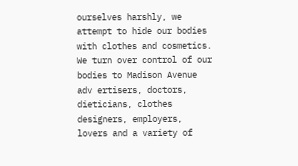ourselves harshly, we attempt to hide our bodies with clothes and cosmetics. We turn over control of our bodies to Madison Avenue adv ertisers, doctors, dieticians, clothes designers, employers, lovers and a variety of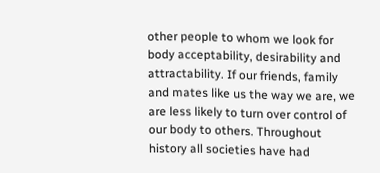other people to whom we look for body acceptability, desirability and attractability. If our friends, family and mates like us the way we are, we are less likely to turn over control of our body to others. Throughout history all societies have had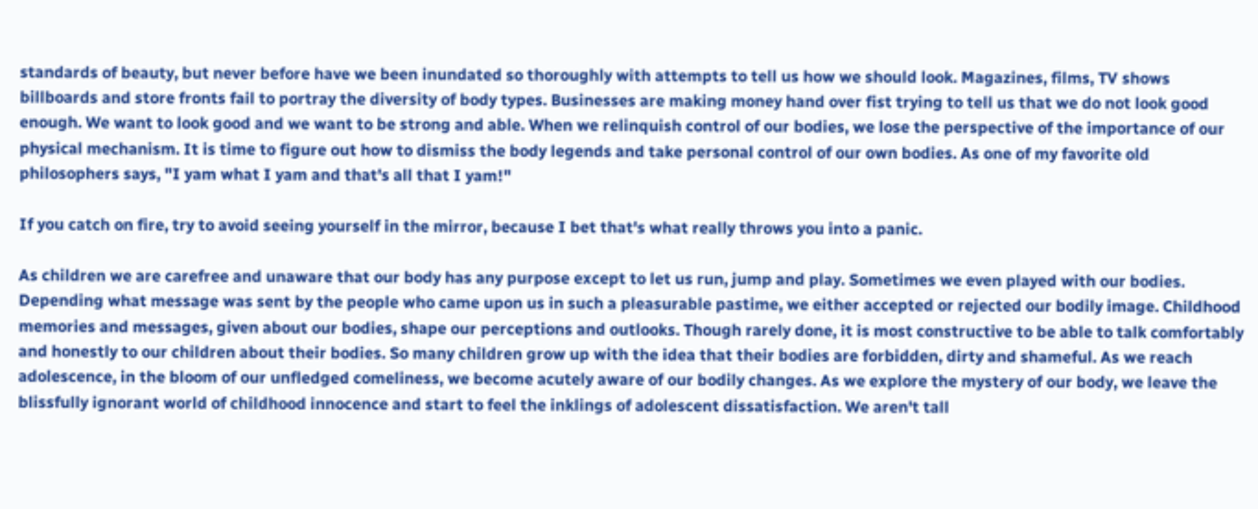standards of beauty, but never before have we been inundated so thoroughly with attempts to tell us how we should look. Magazines, films, TV shows billboards and store fronts fail to portray the diversity of body types. Businesses are making money hand over fist trying to tell us that we do not look good enough. We want to look good and we want to be strong and able. When we relinquish control of our bodies, we lose the perspective of the importance of our physical mechanism. It is time to figure out how to dismiss the body legends and take personal control of our own bodies. As one of my favorite old philosophers says, "I yam what I yam and that's all that I yam!"

If you catch on fire, try to avoid seeing yourself in the mirror, because I bet that's what really throws you into a panic.

As children we are carefree and unaware that our body has any purpose except to let us run, jump and play. Sometimes we even played with our bodies. Depending what message was sent by the people who came upon us in such a pleasurable pastime, we either accepted or rejected our bodily image. Childhood memories and messages, given about our bodies, shape our perceptions and outlooks. Though rarely done, it is most constructive to be able to talk comfortably and honestly to our children about their bodies. So many children grow up with the idea that their bodies are forbidden, dirty and shameful. As we reach adolescence, in the bloom of our unfledged comeliness, we become acutely aware of our bodily changes. As we explore the mystery of our body, we leave the blissfully ignorant world of childhood innocence and start to feel the inklings of adolescent dissatisfaction. We aren't tall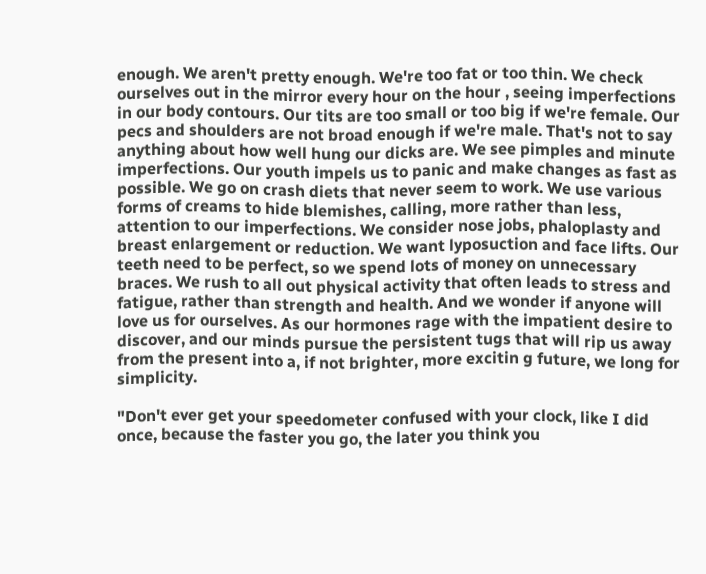enough. We aren't pretty enough. We're too fat or too thin. We check ourselves out in the mirror every hour on the hour , seeing imperfections in our body contours. Our tits are too small or too big if we're female. Our pecs and shoulders are not broad enough if we're male. That's not to say anything about how well hung our dicks are. We see pimples and minute imperfections. Our youth impels us to panic and make changes as fast as possible. We go on crash diets that never seem to work. We use various forms of creams to hide blemishes, calling, more rather than less, attention to our imperfections. We consider nose jobs, phaloplasty and breast enlargement or reduction. We want lyposuction and face lifts. Our teeth need to be perfect, so we spend lots of money on unnecessary braces. We rush to all out physical activity that often leads to stress and fatigue, rather than strength and health. And we wonder if anyone will love us for ourselves. As our hormones rage with the impatient desire to discover, and our minds pursue the persistent tugs that will rip us away from the present into a, if not brighter, more excitin g future, we long for simplicity.

"Don't ever get your speedometer confused with your clock, like I did once, because the faster you go, the later you think you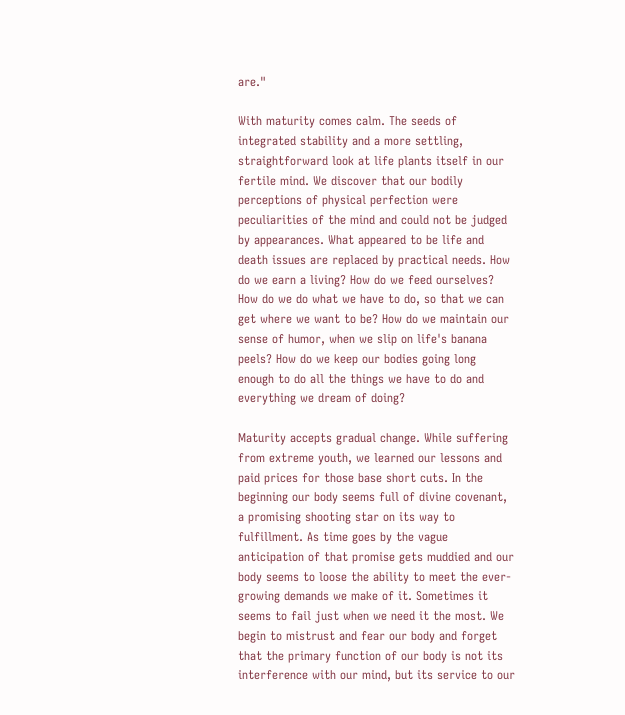are."

With maturity comes calm. The seeds of integrated stability and a more settling, straightforward look at life plants itself in our fertile mind. We discover that our bodily perceptions of physical perfection were peculiarities of the mind and could not be judged by appearances. What appeared to be life and death issues are replaced by practical needs. How do we earn a living? How do we feed ourselves? How do we do what we have to do, so that we can get where we want to be? How do we maintain our sense of humor, when we slip on life's banana peels? How do we keep our bodies going long enough to do all the things we have to do and everything we dream of doing?

Maturity accepts gradual change. While suffering from extreme youth, we learned our lessons and paid prices for those base short cuts. In the beginning our body seems full of divine covenant, a promising shooting star on its way to fulfillment. As time goes by the vague anticipation of that promise gets muddied and our body seems to loose the ability to meet the ever-growing demands we make of it. Sometimes it seems to fail just when we need it the most. We begin to mistrust and fear our body and forget that the primary function of our body is not its interference with our mind, but its service to our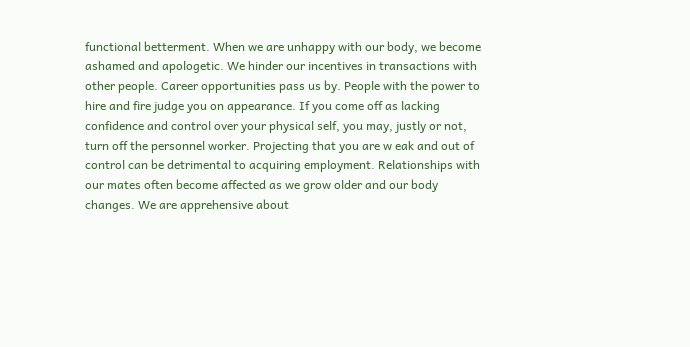functional betterment. When we are unhappy with our body, we become ashamed and apologetic. We hinder our incentives in transactions with other people. Career opportunities pass us by. People with the power to hire and fire judge you on appearance. If you come off as lacking confidence and control over your physical self, you may, justly or not, turn off the personnel worker. Projecting that you are w eak and out of control can be detrimental to acquiring employment. Relationships with our mates often become affected as we grow older and our body changes. We are apprehensive about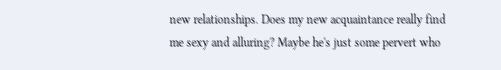new relationships. Does my new acquaintance really find me sexy and alluring? Maybe he's just some pervert who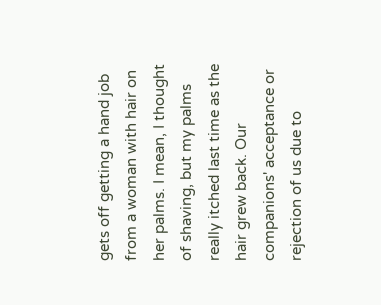gets off getting a hand job from a woman with hair on her palms. I mean, I thought of shaving, but my palms really itched last time as the hair grew back. Our companions' acceptance or rejection of us due to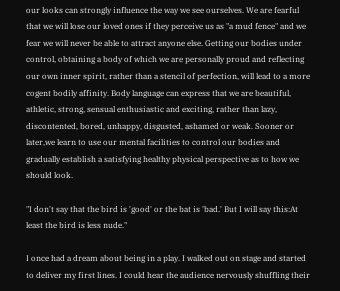our looks can strongly influence the way we see ourselves. We are fearful that we will lose our loved ones if they perceive us as "a mud fence" and we fear we will never be able to attract anyone else. Getting our bodies under control, obtaining a body of which we are personally proud and reflecting our own inner spirit, rather than a stencil of perfection, will lead to a more cogent bodily affinity. Body language can express that we are beautiful, athletic, strong, sensual enthusiastic and exciting, rather than lazy, discontented, bored, unhappy, disgusted, ashamed or weak. Sooner or later,we learn to use our mental facilities to control our bodies and gradually establish a satisfying healthy physical perspective as to how we should look.

"I don't say that the bird is 'good' or the bat is 'bad.' But I will say this:At least the bird is less nude."

I once had a dream about being in a play. I walked out on stage and started to deliver my first lines. I could hear the audience nervously shuffling their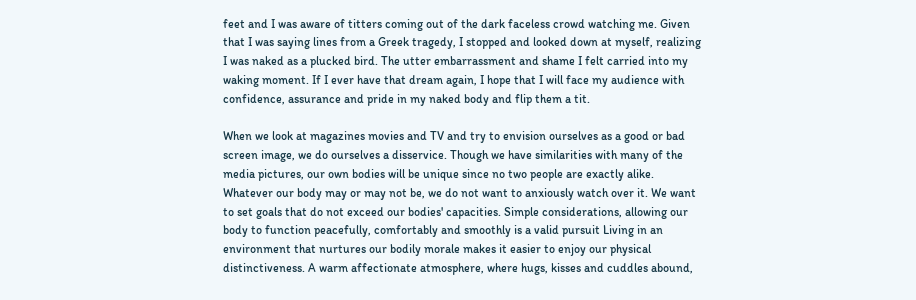feet and I was aware of titters coming out of the dark faceless crowd watching me. Given that I was saying lines from a Greek tragedy, I stopped and looked down at myself, realizing I was naked as a plucked bird. The utter embarrassment and shame I felt carried into my waking moment. If I ever have that dream again, I hope that I will face my audience with confidence, assurance and pride in my naked body and flip them a tit.

When we look at magazines movies and TV and try to envision ourselves as a good or bad screen image, we do ourselves a disservice. Though we have similarities with many of the media pictures, our own bodies will be unique since no two people are exactly alike. Whatever our body may or may not be, we do not want to anxiously watch over it. We want to set goals that do not exceed our bodies' capacities. Simple considerations, allowing our body to function peacefully, comfortably and smoothly is a valid pursuit Living in an environment that nurtures our bodily morale makes it easier to enjoy our physical distinctiveness. A warm affectionate atmosphere, where hugs, kisses and cuddles abound,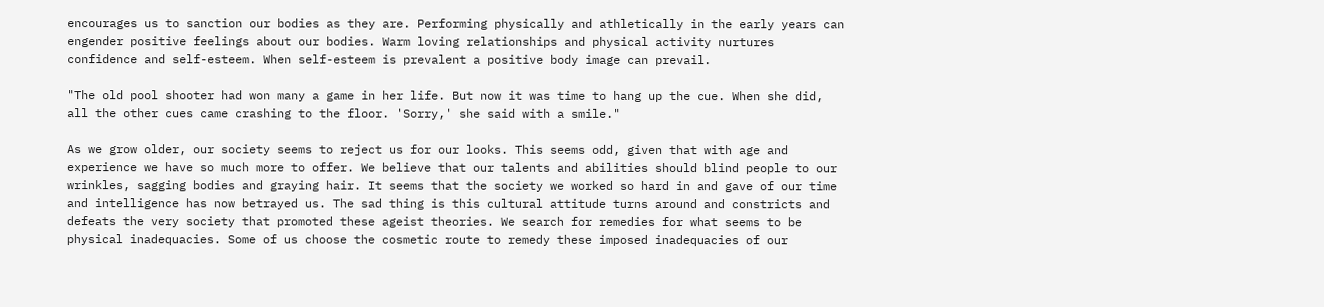encourages us to sanction our bodies as they are. Performing physically and athletically in the early years can engender positive feelings about our bodies. Warm loving relationships and physical activity nurtures confidence and self-esteem. When self-esteem is prevalent a positive body image can prevail.

"The old pool shooter had won many a game in her life. But now it was time to hang up the cue. When she did, all the other cues came crashing to the floor. 'Sorry,' she said with a smile."

As we grow older, our society seems to reject us for our looks. This seems odd, given that with age and experience we have so much more to offer. We believe that our talents and abilities should blind people to our wrinkles, sagging bodies and graying hair. It seems that the society we worked so hard in and gave of our time and intelligence has now betrayed us. The sad thing is this cultural attitude turns around and constricts and defeats the very society that promoted these ageist theories. We search for remedies for what seems to be physical inadequacies. Some of us choose the cosmetic route to remedy these imposed inadequacies of our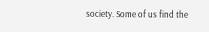society. Some of us find the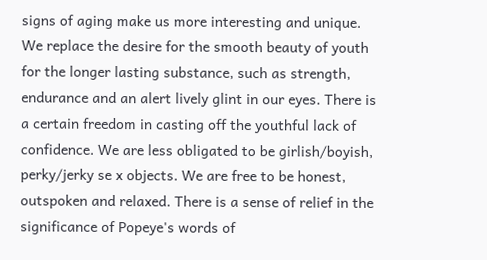signs of aging make us more interesting and unique. We replace the desire for the smooth beauty of youth for the longer lasting substance, such as strength, endurance and an alert lively glint in our eyes. There is a certain freedom in casting off the youthful lack of confidence. We are less obligated to be girlish/boyish, perky/jerky se x objects. We are free to be honest, outspoken and relaxed. There is a sense of relief in the significance of Popeye's words of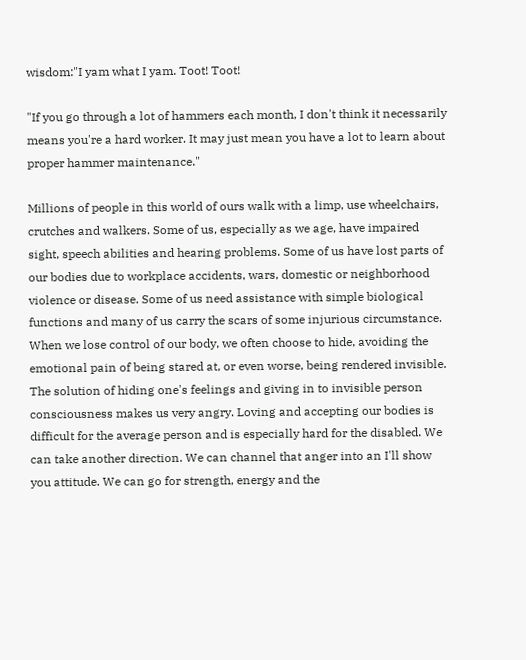wisdom:"I yam what I yam. Toot! Toot!

"If you go through a lot of hammers each month, I don't think it necessarily means you're a hard worker. It may just mean you have a lot to learn about proper hammer maintenance."

Millions of people in this world of ours walk with a limp, use wheelchairs, crutches and walkers. Some of us, especially as we age, have impaired sight, speech abilities and hearing problems. Some of us have lost parts of our bodies due to workplace accidents, wars, domestic or neighborhood violence or disease. Some of us need assistance with simple biological functions and many of us carry the scars of some injurious circumstance. When we lose control of our body, we often choose to hide, avoiding the emotional pain of being stared at, or even worse, being rendered invisible. The solution of hiding one's feelings and giving in to invisible person consciousness makes us very angry. Loving and accepting our bodies is difficult for the average person and is especially hard for the disabled. We can take another direction. We can channel that anger into an I'll show you attitude. We can go for strength, energy and the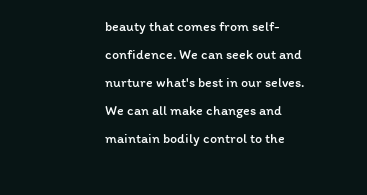beauty that comes from self-confidence. We can seek out and nurture what's best in our selves. We can all make changes and maintain bodily control to the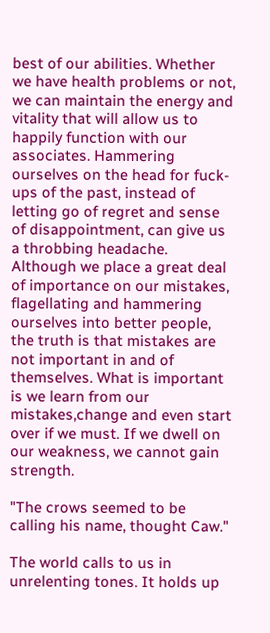best of our abilities. Whether we have health problems or not, we can maintain the energy and vitality that will allow us to happily function with our associates. Hammering ourselves on the head for fuck-ups of the past, instead of letting go of regret and sense of disappointment, can give us a throbbing headache. Although we place a great deal of importance on our mistakes, flagellating and hammering ourselves into better people, the truth is that mistakes are not important in and of themselves. What is important is we learn from our mistakes,change and even start over if we must. If we dwell on our weakness, we cannot gain strength.

"The crows seemed to be calling his name, thought Caw."

The world calls to us in unrelenting tones. It holds up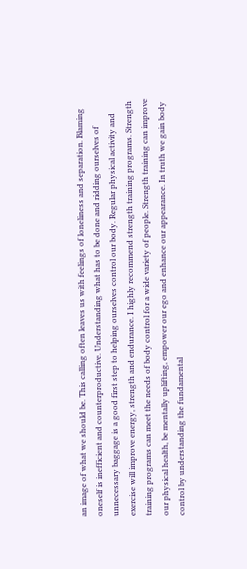an image of what we should be. This calling often leaves us with feelings of loneliness and separation. Blaming oneself is inefficient and counterproductive. Understanding what has to be done and ridding ourselves of unnecessary baggage is a good first step to helping ourselves control our body. Regular physical activity and exercise will improve energy, strength and endurance. I highly recommend strength training programs. Strength training programs can meet the needs of body control for a wide variety of people. Strength training can improve our physical health, be mentally uplifting, empower our ego and enhance our appearance. In truth we gain body control by understanding the fundamental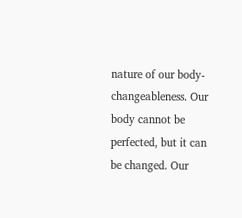nature of our body- changeableness. Our body cannot be perfected, but it can be changed. Our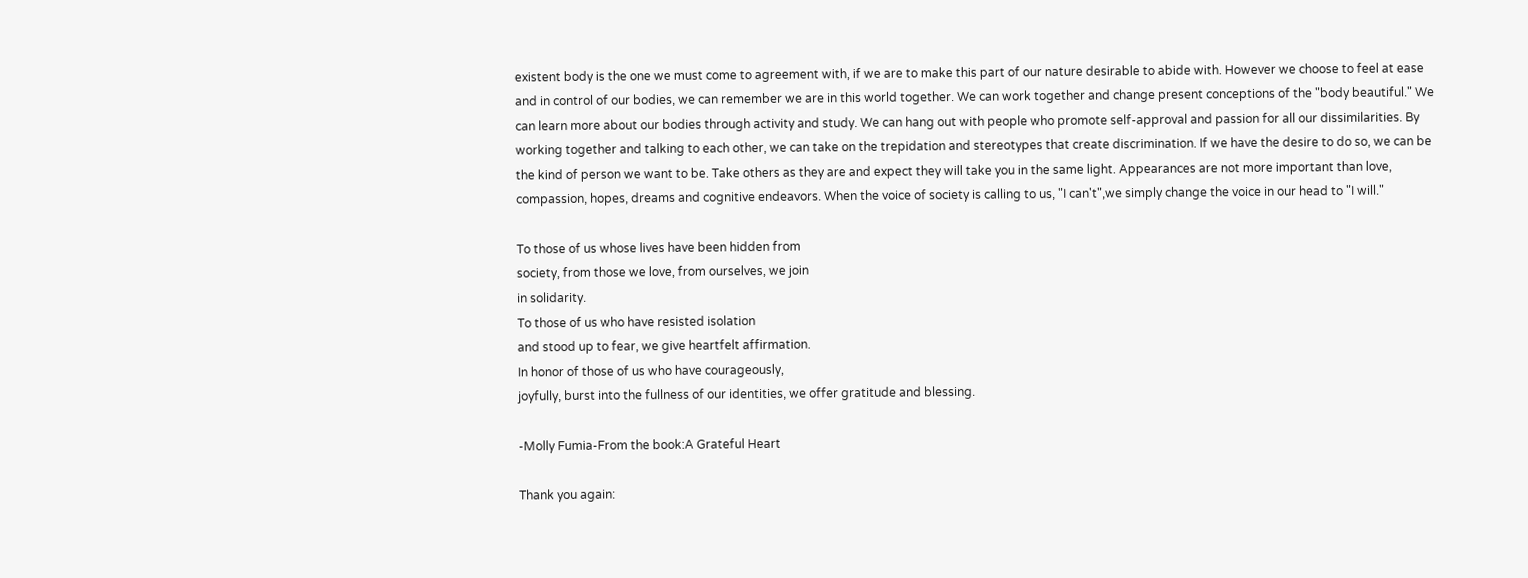existent body is the one we must come to agreement with, if we are to make this part of our nature desirable to abide with. However we choose to feel at ease and in control of our bodies, we can remember we are in this world together. We can work together and change present conceptions of the "body beautiful." We can learn more about our bodies through activity and study. We can hang out with people who promote self-approval and passion for all our dissimilarities. By working together and talking to each other, we can take on the trepidation and stereotypes that create discrimination. If we have the desire to do so, we can be the kind of person we want to be. Take others as they are and expect they will take you in the same light. Appearances are not more important than love, compassion, hopes, dreams and cognitive endeavors. When the voice of society is calling to us, "I can't",we simply change the voice in our head to "I will."

To those of us whose lives have been hidden from
society, from those we love, from ourselves, we join
in solidarity.
To those of us who have resisted isolation
and stood up to fear, we give heartfelt affirmation.
In honor of those of us who have courageously,
joyfully, burst into the fullness of our identities, we offer gratitude and blessing.

-Molly Fumia-From the book:A Grateful Heart

Thank you again: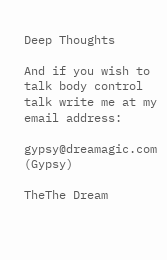Deep Thoughts

And if you wish to talk body control talk write me at my email address:

gypsy@dreamagic.com (Gypsy)

TheThe Dream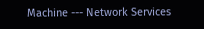Machine --- Network Services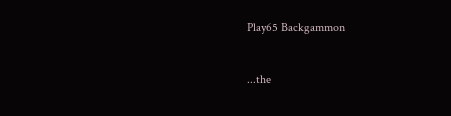Play65 Backgammon


...the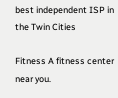best independent ISP in the Twin Cities

Fitness A fitness center near you.